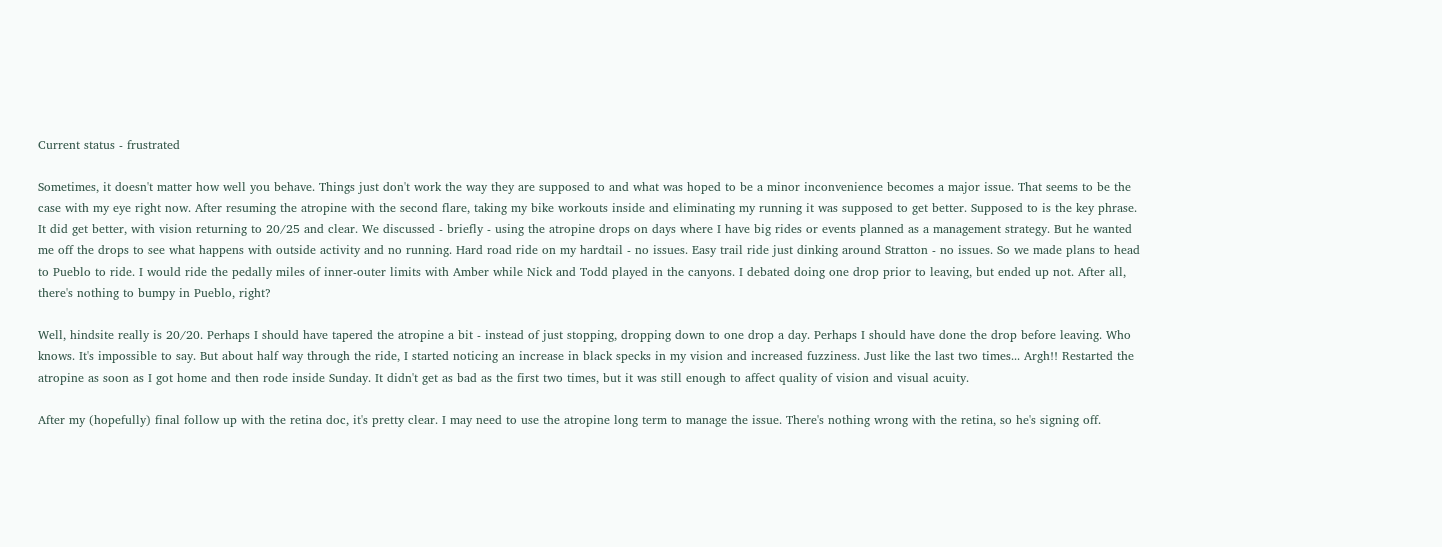Current status - frustrated

Sometimes, it doesn't matter how well you behave. Things just don't work the way they are supposed to and what was hoped to be a minor inconvenience becomes a major issue. That seems to be the case with my eye right now. After resuming the atropine with the second flare, taking my bike workouts inside and eliminating my running it was supposed to get better. Supposed to is the key phrase. It did get better, with vision returning to 20/25 and clear. We discussed - briefly - using the atropine drops on days where I have big rides or events planned as a management strategy. But he wanted me off the drops to see what happens with outside activity and no running. Hard road ride on my hardtail - no issues. Easy trail ride just dinking around Stratton - no issues. So we made plans to head to Pueblo to ride. I would ride the pedally miles of inner-outer limits with Amber while Nick and Todd played in the canyons. I debated doing one drop prior to leaving, but ended up not. After all, there's nothing to bumpy in Pueblo, right?

Well, hindsite really is 20/20. Perhaps I should have tapered the atropine a bit - instead of just stopping, dropping down to one drop a day. Perhaps I should have done the drop before leaving. Who knows. It's impossible to say. But about half way through the ride, I started noticing an increase in black specks in my vision and increased fuzziness. Just like the last two times... Argh!! Restarted the atropine as soon as I got home and then rode inside Sunday. It didn't get as bad as the first two times, but it was still enough to affect quality of vision and visual acuity.

After my (hopefully) final follow up with the retina doc, it's pretty clear. I may need to use the atropine long term to manage the issue. There's nothing wrong with the retina, so he's signing off.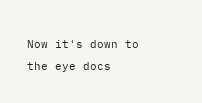Now it's down to the eye docs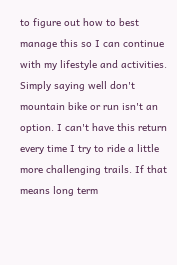to figure out how to best manage this so I can continue with my lifestyle and activities. Simply saying well don't mountain bike or run isn't an option. I can't have this return every time I try to ride a little more challenging trails. If that means long term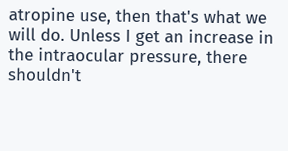atropine use, then that's what we will do. Unless I get an increase in the intraocular pressure, there shouldn't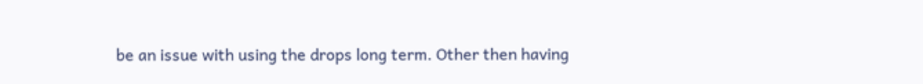be an issue with using the drops long term. Other then having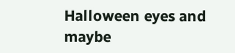Halloween eyes and maybe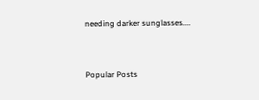needing darker sunglasses....


Popular Posts